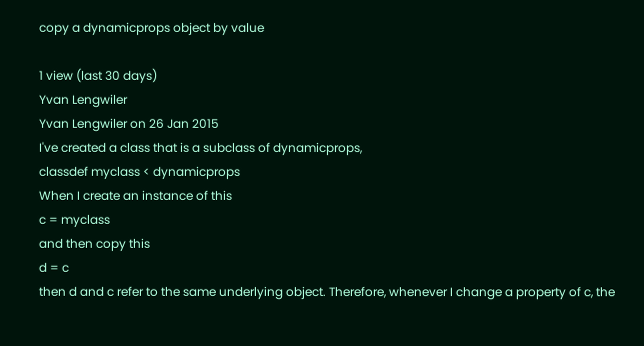copy a dynamicprops object by value

1 view (last 30 days)
Yvan Lengwiler
Yvan Lengwiler on 26 Jan 2015
I've created a class that is a subclass of dynamicprops,
classdef myclass < dynamicprops
When I create an instance of this
c = myclass
and then copy this
d = c
then d and c refer to the same underlying object. Therefore, whenever I change a property of c, the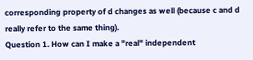corresponding property of d changes as well (because c and d really refer to the same thing).
Question 1. How can I make a "real" independent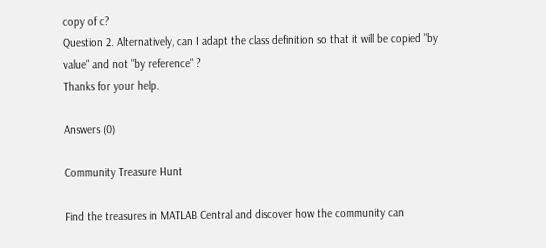copy of c?
Question 2. Alternatively, can I adapt the class definition so that it will be copied "by value" and not "by reference" ?
Thanks for your help.

Answers (0)

Community Treasure Hunt

Find the treasures in MATLAB Central and discover how the community can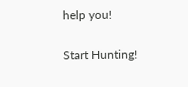help you!

Start Hunting!